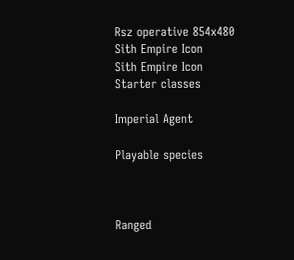Rsz operative 854x480
Sith Empire Icon
Sith Empire Icon
Starter classes

Imperial Agent

Playable species



Ranged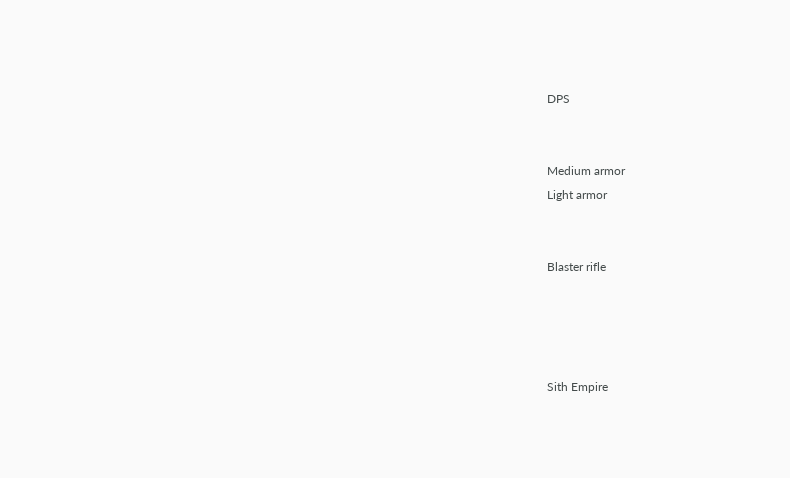DPS


Medium armor
Light armor


Blaster rifle




Sith Empire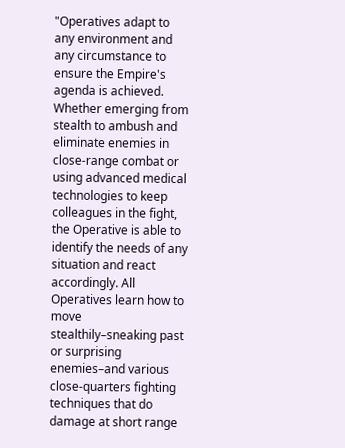"Operatives adapt to any environment and any circumstance to ensure the Empire's agenda is achieved. Whether emerging from stealth to ambush and eliminate enemies in close-range combat or using advanced medical technologies to keep colleagues in the fight, the Operative is able to identify the needs of any situation and react accordingly. All Operatives learn how to move stealthily–sneaking past or surprising enemies–and various close-quarters fighting techniques that do damage at short range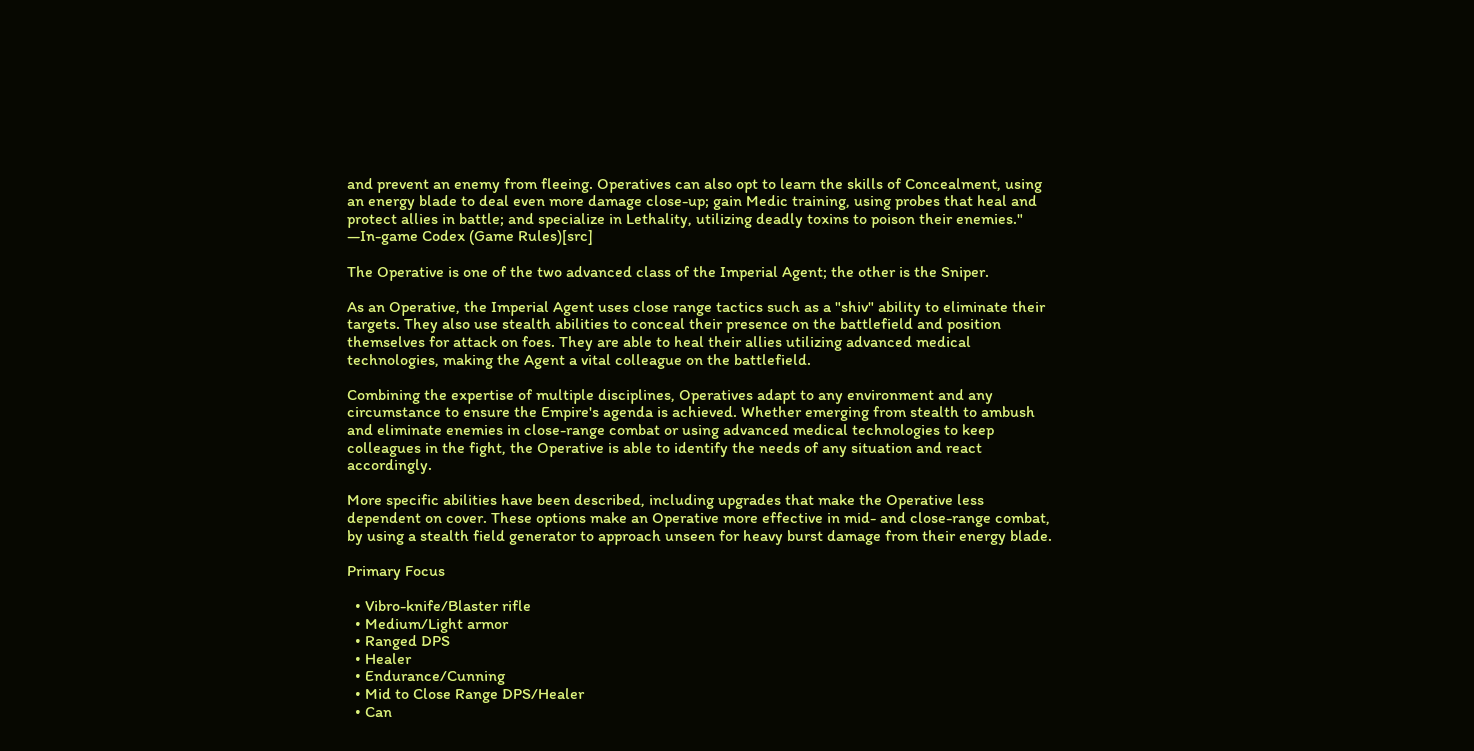and prevent an enemy from fleeing. Operatives can also opt to learn the skills of Concealment, using an energy blade to deal even more damage close-up; gain Medic training, using probes that heal and protect allies in battle; and specialize in Lethality, utilizing deadly toxins to poison their enemies."
―In-game Codex (Game Rules)[src]

The Operative is one of the two advanced class of the Imperial Agent; the other is the Sniper.

As an Operative, the Imperial Agent uses close range tactics such as a "shiv" ability to eliminate their targets. They also use stealth abilities to conceal their presence on the battlefield and position themselves for attack on foes. They are able to heal their allies utilizing advanced medical technologies, making the Agent a vital colleague on the battlefield.

Combining the expertise of multiple disciplines, Operatives adapt to any environment and any circumstance to ensure the Empire's agenda is achieved. Whether emerging from stealth to ambush and eliminate enemies in close-range combat or using advanced medical technologies to keep colleagues in the fight, the Operative is able to identify the needs of any situation and react accordingly.

More specific abilities have been described, including upgrades that make the Operative less dependent on cover. These options make an Operative more effective in mid- and close-range combat, by using a stealth field generator to approach unseen for heavy burst damage from their energy blade.

Primary Focus

  • Vibro-knife/Blaster rifle
  • Medium/Light armor
  • Ranged DPS
  • Healer
  • Endurance/Cunning
  • Mid to Close Range DPS/Healer
  • Can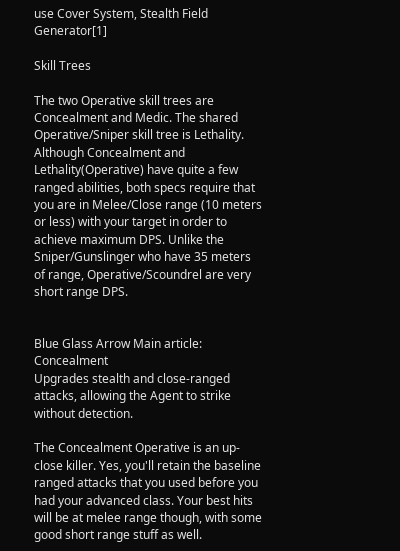use Cover System, Stealth Field Generator[1]

Skill Trees

The two Operative skill trees are Concealment and Medic. The shared Operative/Sniper skill tree is Lethality. Although Concealment and Lethality(Operative) have quite a few ranged abilities, both specs require that you are in Melee/Close range (10 meters or less) with your target in order to achieve maximum DPS. Unlike the Sniper/Gunslinger who have 35 meters of range, Operative/Scoundrel are very short range DPS.


Blue Glass Arrow Main article: Concealment
Upgrades stealth and close-ranged attacks, allowing the Agent to strike without detection.

The Concealment Operative is an up-close killer. Yes, you'll retain the baseline ranged attacks that you used before you had your advanced class. Your best hits will be at melee range though, with some good short range stuff as well.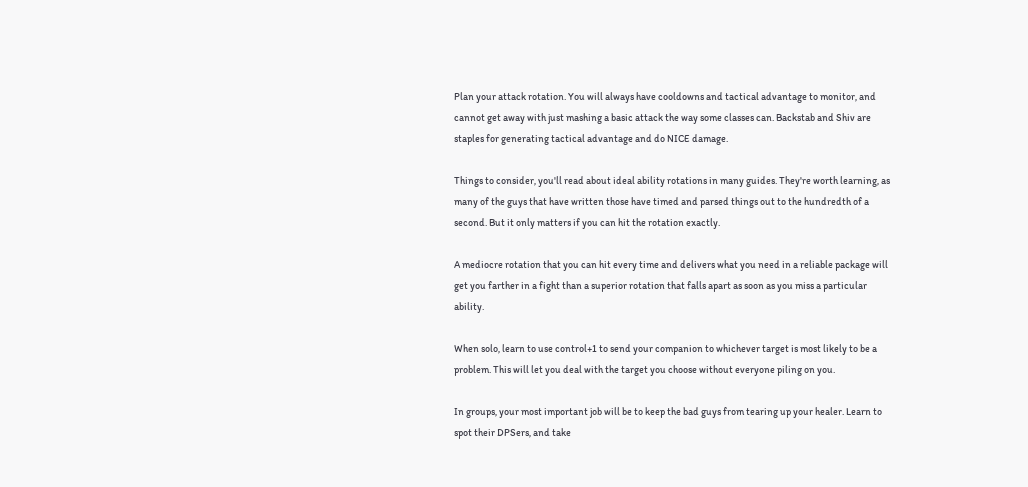Plan your attack rotation. You will always have cooldowns and tactical advantage to monitor, and cannot get away with just mashing a basic attack the way some classes can. Backstab and Shiv are staples for generating tactical advantage and do NICE damage.

Things to consider, you'll read about ideal ability rotations in many guides. They're worth learning, as many of the guys that have written those have timed and parsed things out to the hundredth of a second. But it only matters if you can hit the rotation exactly.

A mediocre rotation that you can hit every time and delivers what you need in a reliable package will get you farther in a fight than a superior rotation that falls apart as soon as you miss a particular ability.

When solo, learn to use control+1 to send your companion to whichever target is most likely to be a problem. This will let you deal with the target you choose without everyone piling on you.

In groups, your most important job will be to keep the bad guys from tearing up your healer. Learn to spot their DPSers, and take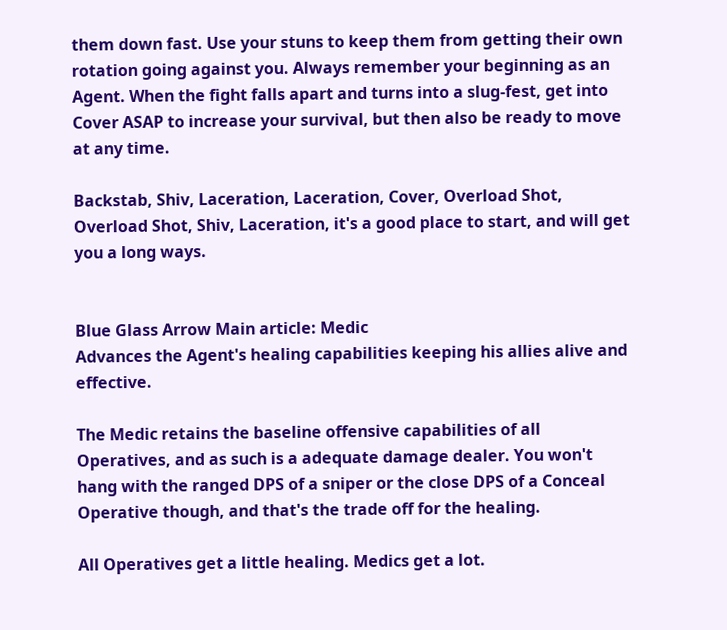them down fast. Use your stuns to keep them from getting their own rotation going against you. Always remember your beginning as an Agent. When the fight falls apart and turns into a slug-fest, get into Cover ASAP to increase your survival, but then also be ready to move at any time.

Backstab, Shiv, Laceration, Laceration, Cover, Overload Shot, Overload Shot, Shiv, Laceration, it's a good place to start, and will get you a long ways.


Blue Glass Arrow Main article: Medic
Advances the Agent's healing capabilities keeping his allies alive and effective.

The Medic retains the baseline offensive capabilities of all Operatives, and as such is a adequate damage dealer. You won't hang with the ranged DPS of a sniper or the close DPS of a Conceal Operative though, and that's the trade off for the healing.

All Operatives get a little healing. Medics get a lot.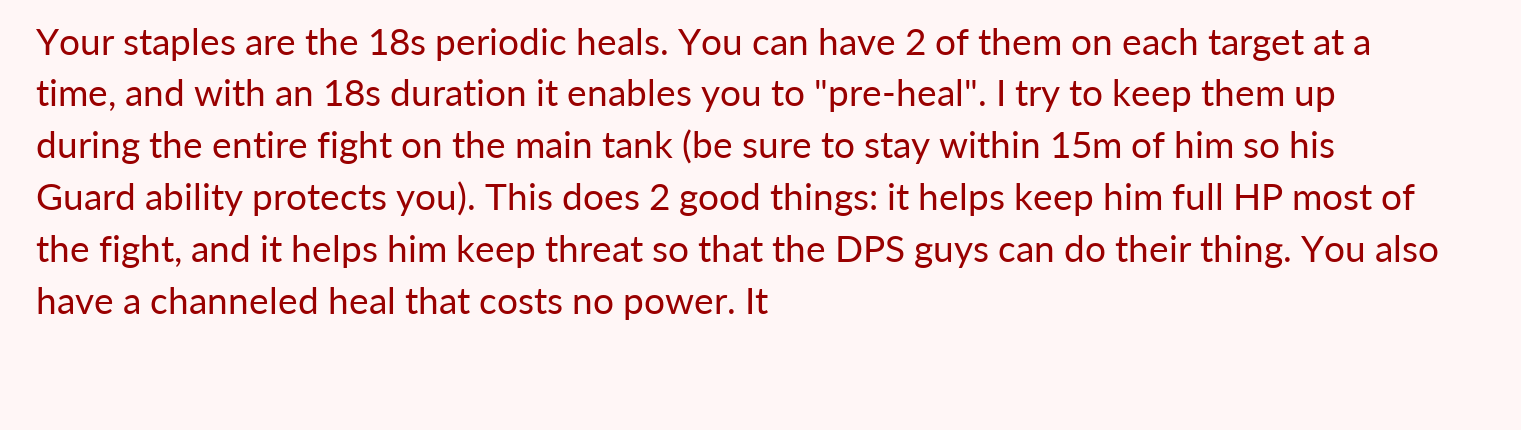Your staples are the 18s periodic heals. You can have 2 of them on each target at a time, and with an 18s duration it enables you to "pre-heal". I try to keep them up during the entire fight on the main tank (be sure to stay within 15m of him so his Guard ability protects you). This does 2 good things: it helps keep him full HP most of the fight, and it helps him keep threat so that the DPS guys can do their thing. You also have a channeled heal that costs no power. It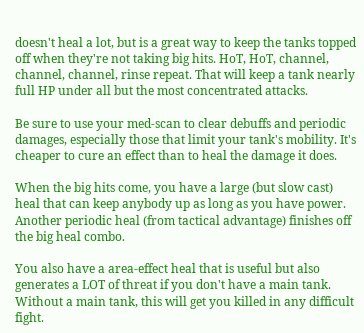doesn't heal a lot, but is a great way to keep the tanks topped off when they're not taking big hits. HoT, HoT, channel, channel, channel, rinse repeat. That will keep a tank nearly full HP under all but the most concentrated attacks.

Be sure to use your med-scan to clear debuffs and periodic damages, especially those that limit your tank's mobility. It's cheaper to cure an effect than to heal the damage it does.

When the big hits come, you have a large (but slow cast) heal that can keep anybody up as long as you have power. Another periodic heal (from tactical advantage) finishes off the big heal combo.

You also have a area-effect heal that is useful but also generates a LOT of threat if you don't have a main tank. Without a main tank, this will get you killed in any difficult fight.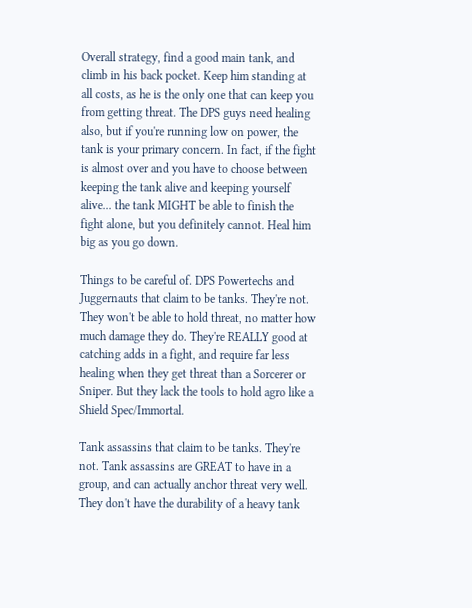Overall strategy, find a good main tank, and climb in his back pocket. Keep him standing at all costs, as he is the only one that can keep you from getting threat. The DPS guys need healing also, but if you're running low on power, the tank is your primary concern. In fact, if the fight is almost over and you have to choose between keeping the tank alive and keeping yourself alive... the tank MIGHT be able to finish the fight alone, but you definitely cannot. Heal him big as you go down.

Things to be careful of. DPS Powertechs and Juggernauts that claim to be tanks. They're not. They won't be able to hold threat, no matter how much damage they do. They're REALLY good at catching adds in a fight, and require far less healing when they get threat than a Sorcerer or Sniper. But they lack the tools to hold agro like a Shield Spec/Immortal.

Tank assassins that claim to be tanks. They're not. Tank assassins are GREAT to have in a group, and can actually anchor threat very well. They don't have the durability of a heavy tank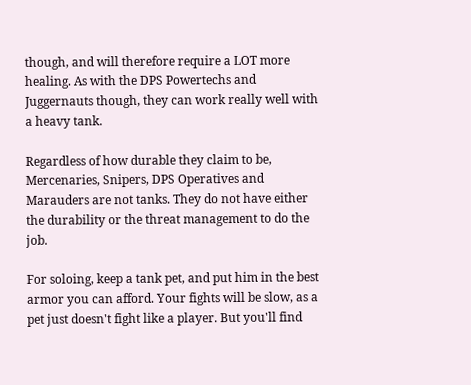though, and will therefore require a LOT more healing. As with the DPS Powertechs and Juggernauts though, they can work really well with a heavy tank.

Regardless of how durable they claim to be, Mercenaries, Snipers, DPS Operatives and Marauders are not tanks. They do not have either the durability or the threat management to do the job.

For soloing, keep a tank pet, and put him in the best armor you can afford. Your fights will be slow, as a pet just doesn't fight like a player. But you'll find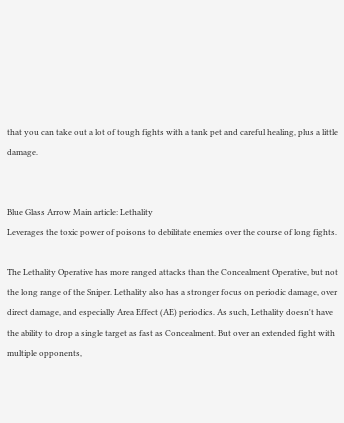that you can take out a lot of tough fights with a tank pet and careful healing, plus a little damage.


Blue Glass Arrow Main article: Lethality
Leverages the toxic power of poisons to debilitate enemies over the course of long fights.

The Lethality Operative has more ranged attacks than the Concealment Operative, but not the long range of the Sniper. Lethality also has a stronger focus on periodic damage, over direct damage, and especially Area Effect (AE) periodics. As such, Lethality doesn't have the ability to drop a single target as fast as Concealment. But over an extended fight with multiple opponents,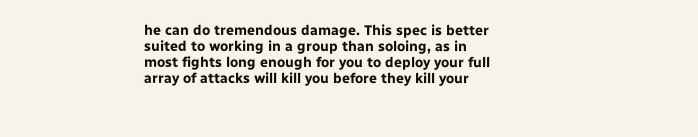he can do tremendous damage. This spec is better suited to working in a group than soloing, as in most fights long enough for you to deploy your full array of attacks will kill you before they kill your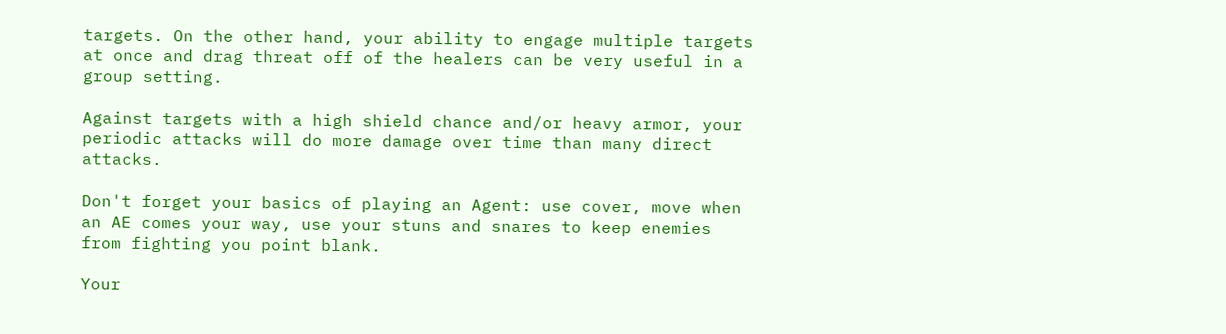targets. On the other hand, your ability to engage multiple targets at once and drag threat off of the healers can be very useful in a group setting.

Against targets with a high shield chance and/or heavy armor, your periodic attacks will do more damage over time than many direct attacks.

Don't forget your basics of playing an Agent: use cover, move when an AE comes your way, use your stuns and snares to keep enemies from fighting you point blank.

Your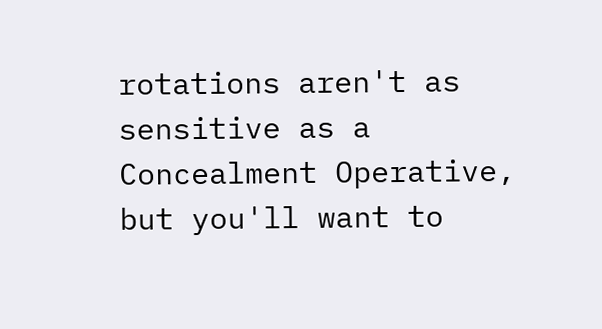rotations aren't as sensitive as a Concealment Operative, but you'll want to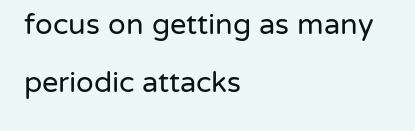focus on getting as many periodic attacks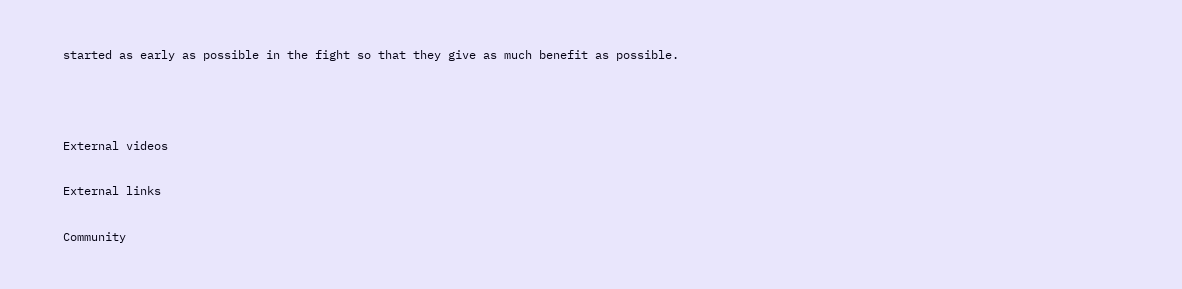started as early as possible in the fight so that they give as much benefit as possible.



External videos

External links

Community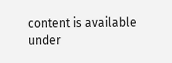content is available under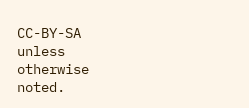CC-BY-SA unless otherwise noted.